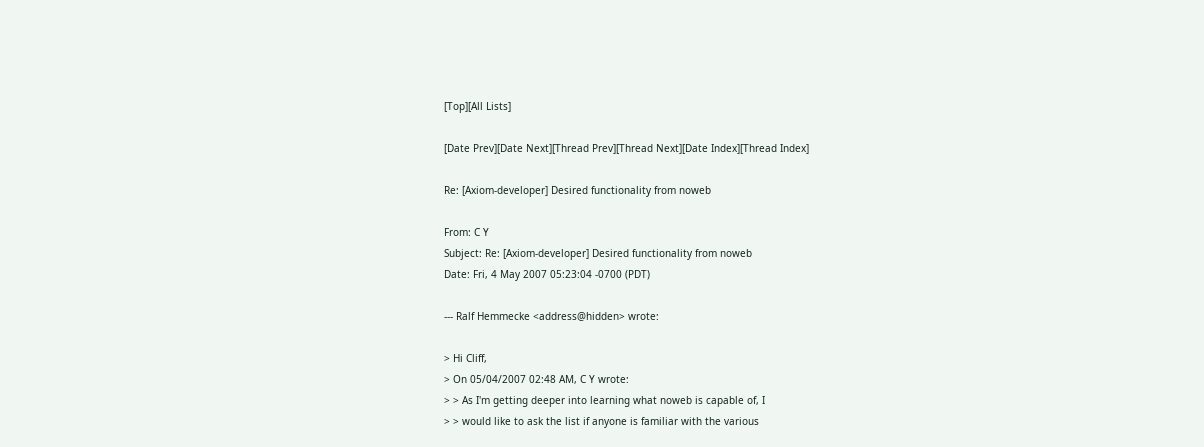[Top][All Lists]

[Date Prev][Date Next][Thread Prev][Thread Next][Date Index][Thread Index]

Re: [Axiom-developer] Desired functionality from noweb

From: C Y
Subject: Re: [Axiom-developer] Desired functionality from noweb
Date: Fri, 4 May 2007 05:23:04 -0700 (PDT)

--- Ralf Hemmecke <address@hidden> wrote:

> Hi Cliff,
> On 05/04/2007 02:48 AM, C Y wrote:
> > As I'm getting deeper into learning what noweb is capable of, I
> > would like to ask the list if anyone is familiar with the various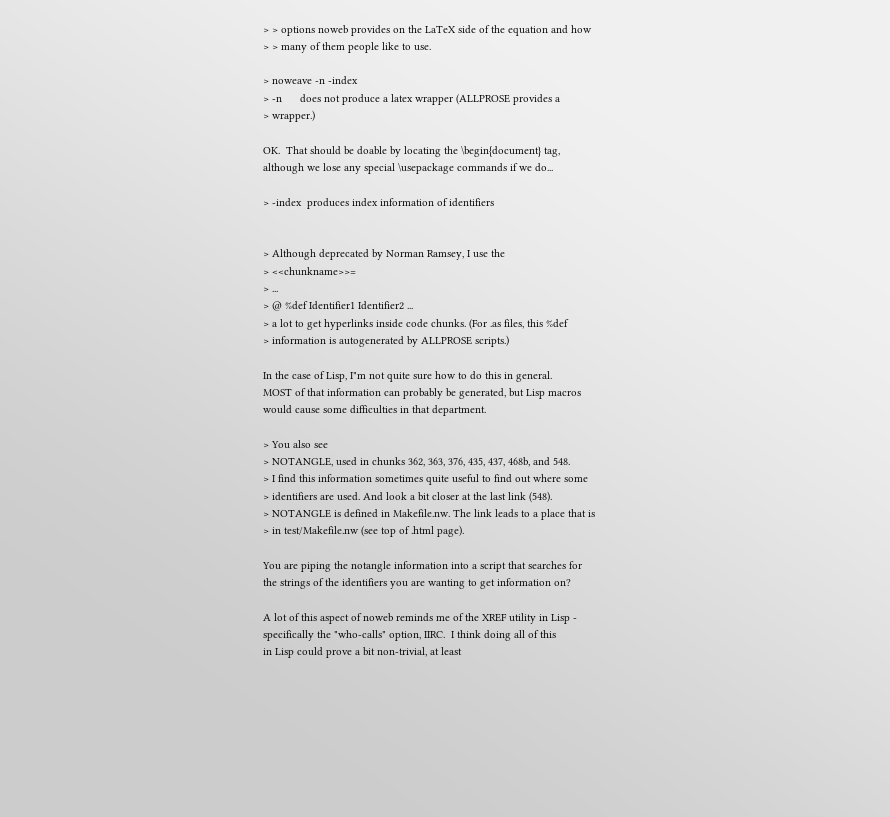> > options noweb provides on the LaTeX side of the equation and how
> > many of them people like to use.

> noweave -n -index
> -n      does not produce a latex wrapper (ALLPROSE provides a
> wrapper.)

OK.  That should be doable by locating the \begin{document} tag,
although we lose any special \usepackage commands if we do...

> -index  produces index information of identifiers


> Although deprecated by Norman Ramsey, I use the
> <<chunkname>>=
> ...
> @ %def Identifier1 Identifier2 ...
> a lot to get hyperlinks inside code chunks. (For .as files, this %def
> information is autogenerated by ALLPROSE scripts.)

In the case of Lisp, I"m not quite sure how to do this in general.
MOST of that information can probably be generated, but Lisp macros
would cause some difficulties in that department.

> You also see
> NOTANGLE, used in chunks 362, 363, 376, 435, 437, 468b, and 548.
> I find this information sometimes quite useful to find out where some
> identifiers are used. And look a bit closer at the last link (548).
> NOTANGLE is defined in Makefile.nw. The link leads to a place that is
> in test/Makefile.nw (see top of .html page).

You are piping the notangle information into a script that searches for
the strings of the identifiers you are wanting to get information on?

A lot of this aspect of noweb reminds me of the XREF utility in Lisp -
specifically the "who-calls" option, IIRC.  I think doing all of this
in Lisp could prove a bit non-trivial, at least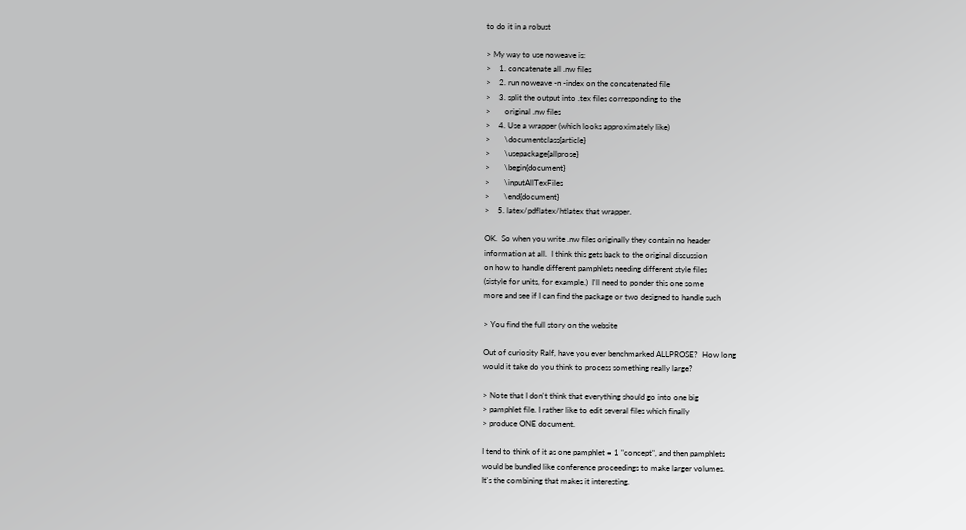to do it in a robust

> My way to use noweave is:
>    1. concatenate all .nw files
>    2. run noweave -n -index on the concatenated file
>    3. split the output into .tex files corresponding to the
>       original .nw files
>    4. Use a wrapper (which looks approximately like)
>       \documentclass{article}
>       \usepackage{allprose}
>       \begin{document}
>       \inputAllTexFiles
>       \end{document}
>    5. latex/pdflatex/htlatex that wrapper.

OK.  So when you write .nw files originally they contain no header
information at all.  I think this gets back to the original discussion
on how to handle different pamphlets needing different style files
(sistyle for units, for example.)  I'll need to ponder this one some
more and see if I can find the package or two designed to handle such

> You find the full story on the website

Out of curiosity Ralf, have you ever benchmarked ALLPROSE?  How long
would it take do you think to process something really large?

> Note that I don't think that everything should go into one big
> pamphlet file. I rather like to edit several files which finally
> produce ONE document.

I tend to think of it as one pamphlet = 1 "concept", and then pamphlets
would be bundled like conference proceedings to make larger volumes.
It's the combining that makes it interesting.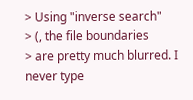> Using "inverse search"
> (, the file boundaries
> are pretty much blurred. I never type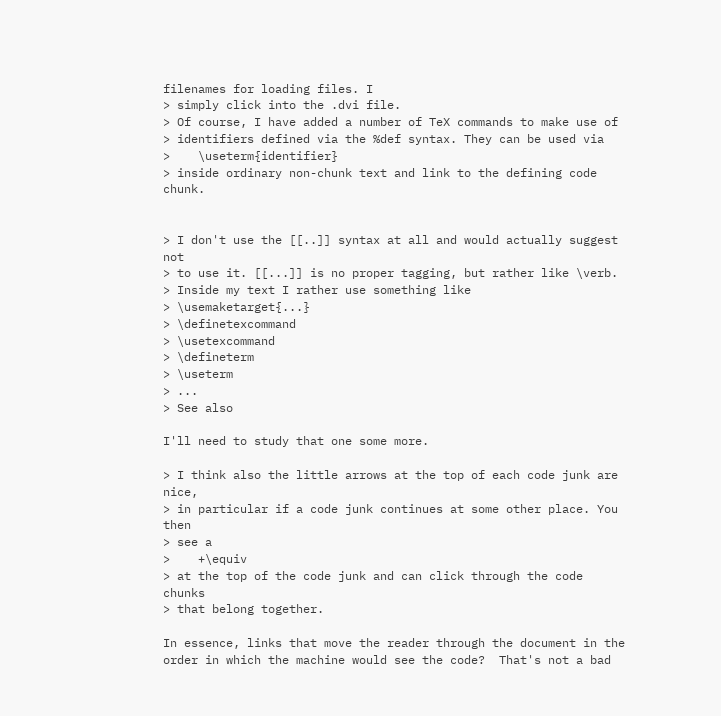filenames for loading files. I
> simply click into the .dvi file.
> Of course, I have added a number of TeX commands to make use of
> identifiers defined via the %def syntax. They can be used via
>    \useterm{identifier}
> inside ordinary non-chunk text and link to the defining code chunk.


> I don't use the [[..]] syntax at all and would actually suggest not
> to use it. [[...]] is no proper tagging, but rather like \verb.
> Inside my text I rather use something like
> \usemaketarget{...}
> \definetexcommand
> \usetexcommand
> \defineterm
> \useterm
> ...
> See also

I'll need to study that one some more.

> I think also the little arrows at the top of each code junk are nice,
> in particular if a code junk continues at some other place. You then
> see a
>    +\equiv
> at the top of the code junk and can click through the code chunks
> that belong together.

In essence, links that move the reader through the document in the
order in which the machine would see the code?  That's not a bad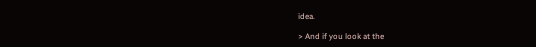idea.

> And if you look at the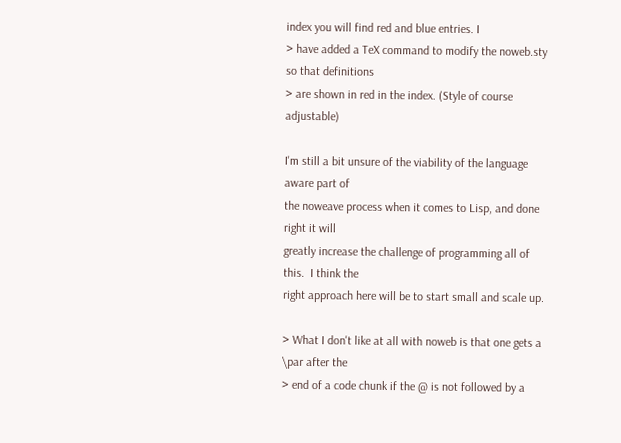index you will find red and blue entries. I
> have added a TeX command to modify the noweb.sty so that definitions
> are shown in red in the index. (Style of course adjustable)

I'm still a bit unsure of the viability of the language aware part of
the noweave process when it comes to Lisp, and done right it will
greatly increase the challenge of programming all of this.  I think the
right approach here will be to start small and scale up.

> What I don't like at all with noweb is that one gets a \par after the
> end of a code chunk if the @ is not followed by a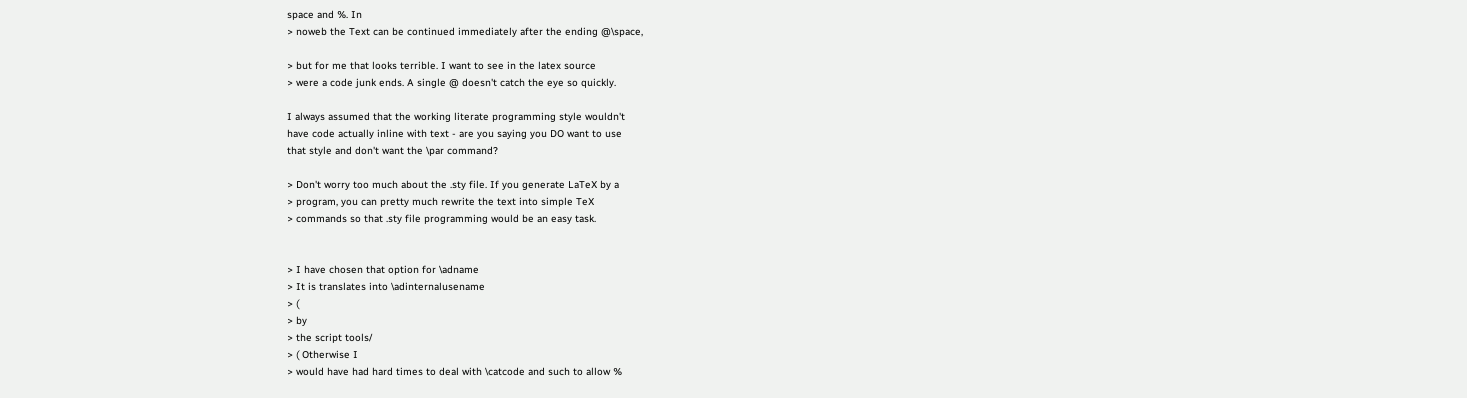space and %. In
> noweb the Text can be continued immediately after the ending @\space,

> but for me that looks terrible. I want to see in the latex source
> were a code junk ends. A single @ doesn't catch the eye so quickly.

I always assumed that the working literate programming style wouldn't
have code actually inline with text - are you saying you DO want to use
that style and don't want the \par command?

> Don't worry too much about the .sty file. If you generate LaTeX by a
> program, you can pretty much rewrite the text into simple TeX
> commands so that .sty file programming would be an easy task.


> I have chosen that option for \adname
> It is translates into \adinternalusename
> (
> by
> the script tools/
> ( Otherwise I
> would have had hard times to deal with \catcode and such to allow %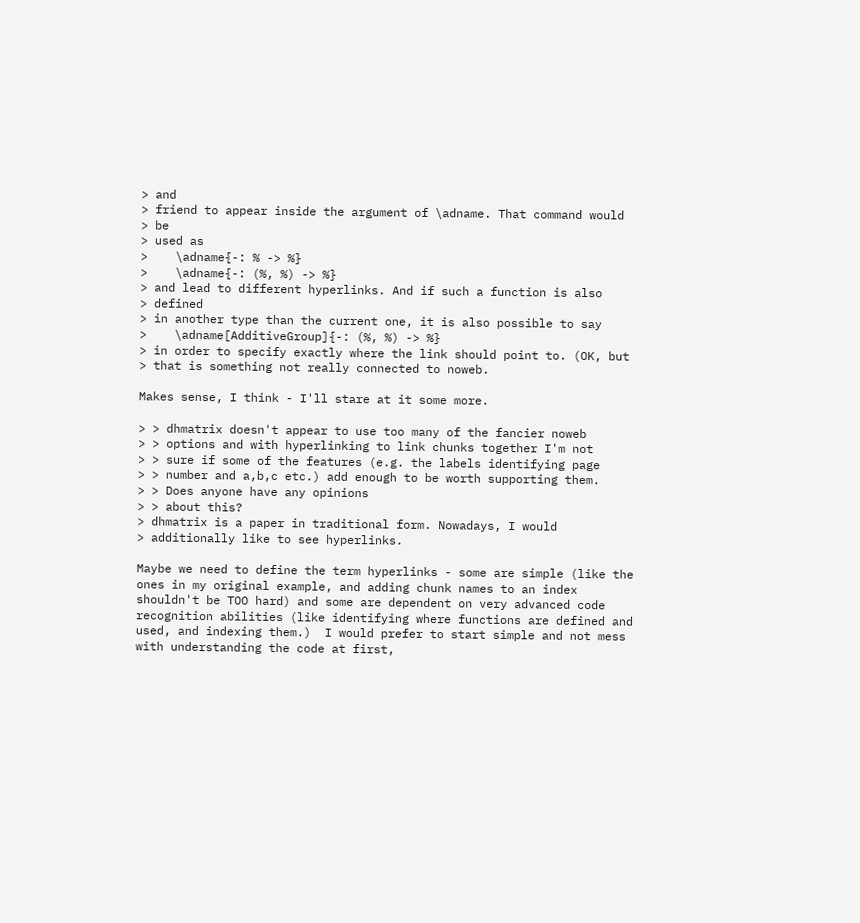> and
> friend to appear inside the argument of \adname. That command would
> be
> used as
>    \adname{-: % -> %}
>    \adname{-: (%, %) -> %}
> and lead to different hyperlinks. And if such a function is also
> defined
> in another type than the current one, it is also possible to say
>    \adname[AdditiveGroup]{-: (%, %) -> %}
> in order to specify exactly where the link should point to. (OK, but
> that is something not really connected to noweb.

Makes sense, I think - I'll stare at it some more.

> > dhmatrix doesn't appear to use too many of the fancier noweb
> > options and with hyperlinking to link chunks together I'm not
> > sure if some of the features (e.g. the labels identifying page
> > number and a,b,c etc.) add enough to be worth supporting them.
> > Does anyone have any opinions
> > about this?
> dhmatrix is a paper in traditional form. Nowadays, I would
> additionally like to see hyperlinks.

Maybe we need to define the term hyperlinks - some are simple (like the
ones in my original example, and adding chunk names to an index
shouldn't be TOO hard) and some are dependent on very advanced code
recognition abilities (like identifying where functions are defined and
used, and indexing them.)  I would prefer to start simple and not mess
with understanding the code at first,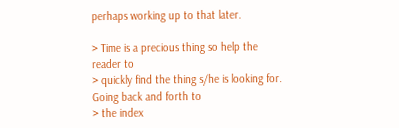perhaps working up to that later.

> Time is a precious thing so help the reader to
> quickly find the thing s/he is looking for. Going back and forth to
> the index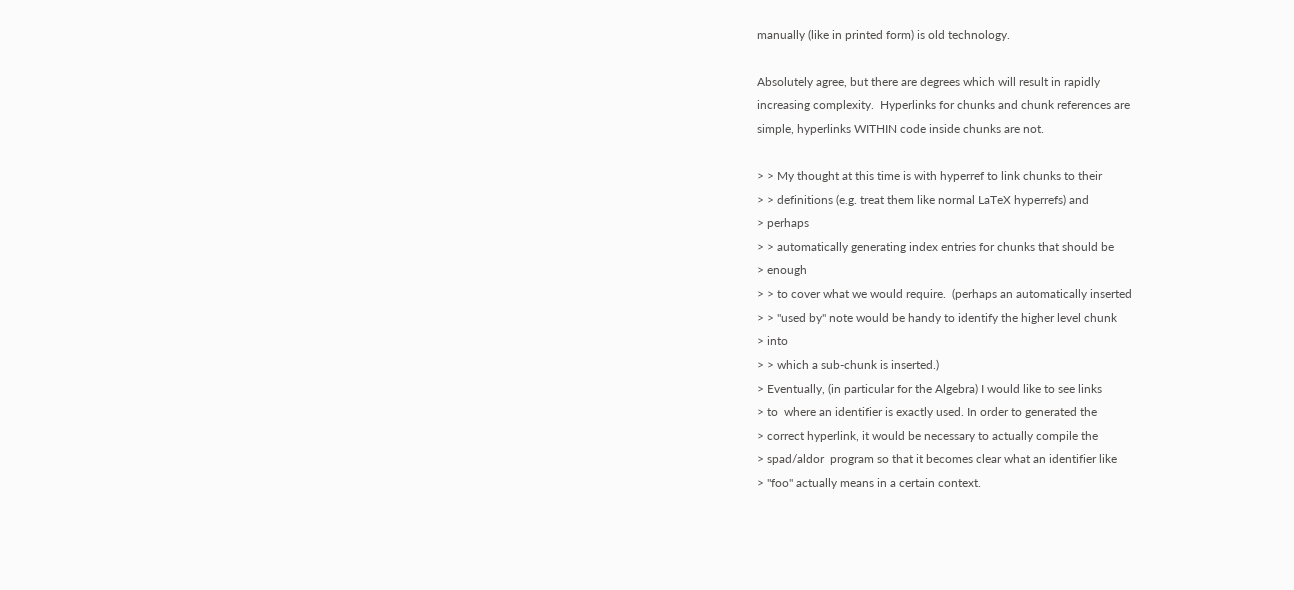manually (like in printed form) is old technology.

Absolutely agree, but there are degrees which will result in rapidly
increasing complexity.  Hyperlinks for chunks and chunk references are
simple, hyperlinks WITHIN code inside chunks are not.

> > My thought at this time is with hyperref to link chunks to their
> > definitions (e.g. treat them like normal LaTeX hyperrefs) and
> perhaps
> > automatically generating index entries for chunks that should be
> enough
> > to cover what we would require.  (perhaps an automatically inserted
> > "used by" note would be handy to identify the higher level chunk
> into
> > which a sub-chunk is inserted.)
> Eventually, (in particular for the Algebra) I would like to see links
> to  where an identifier is exactly used. In order to generated the
> correct hyperlink, it would be necessary to actually compile the
> spad/aldor  program so that it becomes clear what an identifier like
> "foo" actually means in a certain context.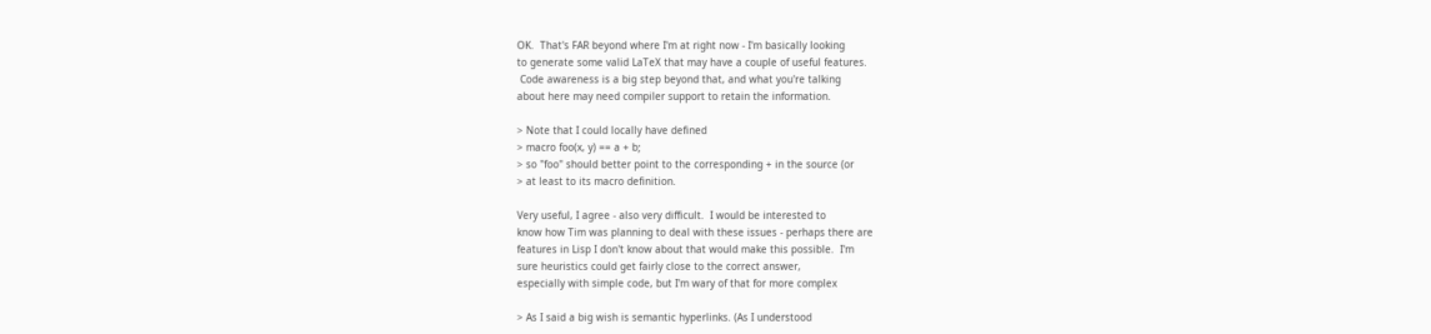OK.  That's FAR beyond where I'm at right now - I'm basically looking
to generate some valid LaTeX that may have a couple of useful features.
 Code awareness is a big step beyond that, and what you're talking
about here may need compiler support to retain the information.

> Note that I could locally have defined
> macro foo(x, y) == a + b;
> so "foo" should better point to the corresponding + in the source (or
> at least to its macro definition.

Very useful, I agree - also very difficult.  I would be interested to
know how Tim was planning to deal with these issues - perhaps there are
features in Lisp I don't know about that would make this possible.  I'm
sure heuristics could get fairly close to the correct answer,
especially with simple code, but I'm wary of that for more complex

> As I said a big wish is semantic hyperlinks. (As I understood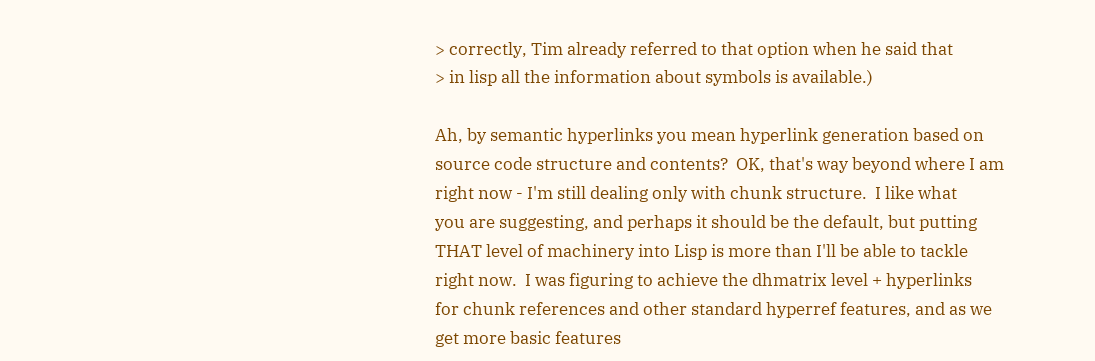> correctly, Tim already referred to that option when he said that
> in lisp all the information about symbols is available.)

Ah, by semantic hyperlinks you mean hyperlink generation based on
source code structure and contents?  OK, that's way beyond where I am
right now - I'm still dealing only with chunk structure.  I like what
you are suggesting, and perhaps it should be the default, but putting
THAT level of machinery into Lisp is more than I'll be able to tackle
right now.  I was figuring to achieve the dhmatrix level + hyperlinks
for chunk references and other standard hyperref features, and as we
get more basic features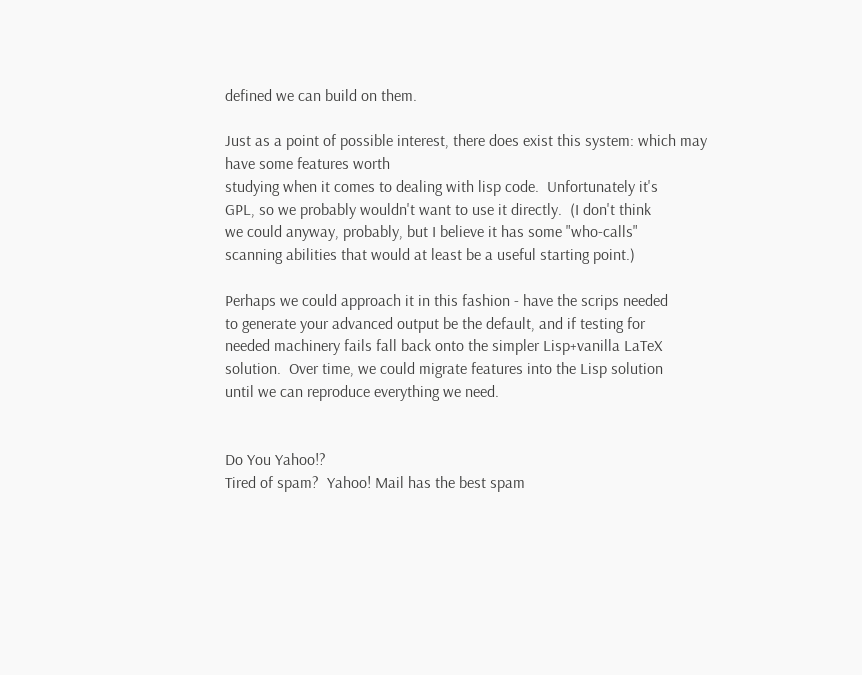defined we can build on them.

Just as a point of possible interest, there does exist this system: which may have some features worth
studying when it comes to dealing with lisp code.  Unfortunately it's
GPL, so we probably wouldn't want to use it directly.  (I don't think
we could anyway, probably, but I believe it has some "who-calls"
scanning abilities that would at least be a useful starting point.)

Perhaps we could approach it in this fashion - have the scrips needed
to generate your advanced output be the default, and if testing for
needed machinery fails fall back onto the simpler Lisp+vanilla LaTeX
solution.  Over time, we could migrate features into the Lisp solution
until we can reproduce everything we need.


Do You Yahoo!?
Tired of spam?  Yahoo! Mail has the best spam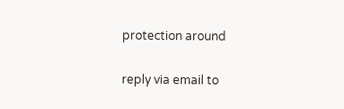protection around

reply via email to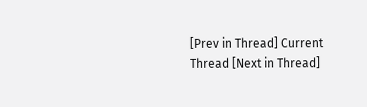[Prev in Thread] Current Thread [Next in Thread]